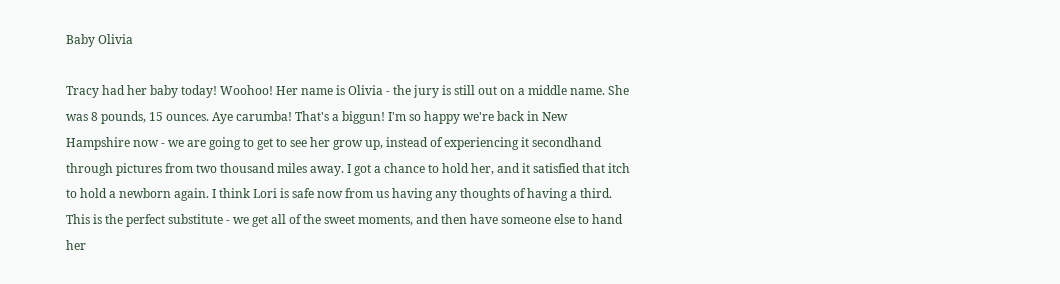Baby Olivia

Tracy had her baby today! Woohoo! Her name is Olivia - the jury is still out on a middle name. She was 8 pounds, 15 ounces. Aye carumba! That's a biggun! I'm so happy we're back in New Hampshire now - we are going to get to see her grow up, instead of experiencing it secondhand through pictures from two thousand miles away. I got a chance to hold her, and it satisfied that itch to hold a newborn again. I think Lori is safe now from us having any thoughts of having a third. This is the perfect substitute - we get all of the sweet moments, and then have someone else to hand her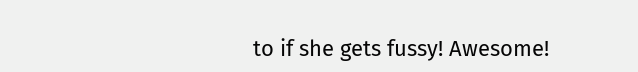to if she gets fussy! Awesome!